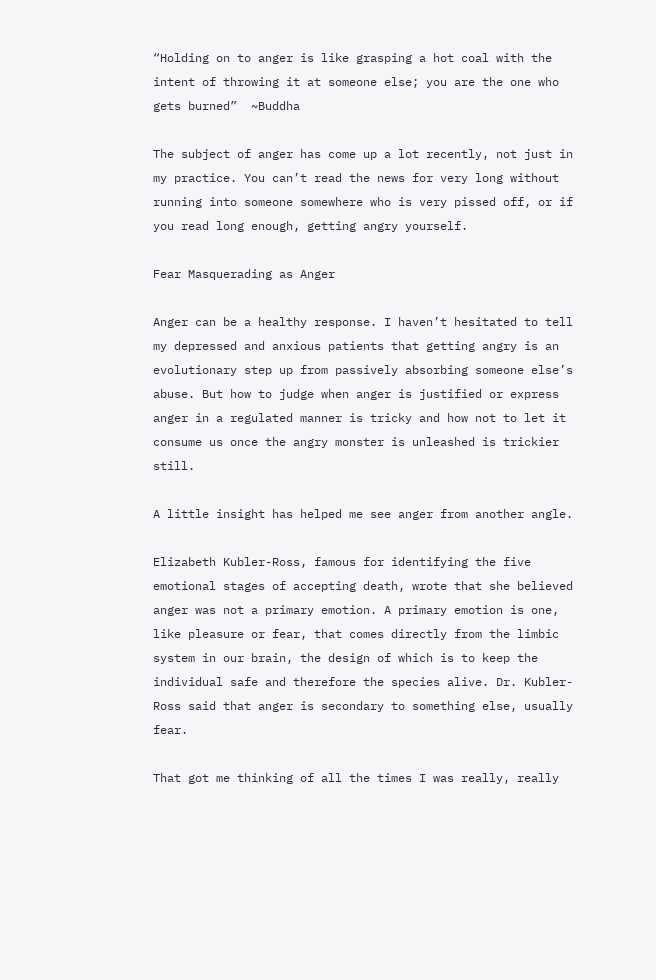“Holding on to anger is like grasping a hot coal with the intent of throwing it at someone else; you are the one who gets burned”  ~Buddha

The subject of anger has come up a lot recently, not just in my practice. You can’t read the news for very long without running into someone somewhere who is very pissed off, or if you read long enough, getting angry yourself.

Fear Masquerading as Anger

Anger can be a healthy response. I haven’t hesitated to tell my depressed and anxious patients that getting angry is an evolutionary step up from passively absorbing someone else’s abuse. But how to judge when anger is justified or express anger in a regulated manner is tricky and how not to let it consume us once the angry monster is unleashed is trickier still.

A little insight has helped me see anger from another angle.

Elizabeth Kubler-Ross, famous for identifying the five emotional stages of accepting death, wrote that she believed anger was not a primary emotion. A primary emotion is one, like pleasure or fear, that comes directly from the limbic system in our brain, the design of which is to keep the individual safe and therefore the species alive. Dr. Kubler-Ross said that anger is secondary to something else, usually fear.

That got me thinking of all the times I was really, really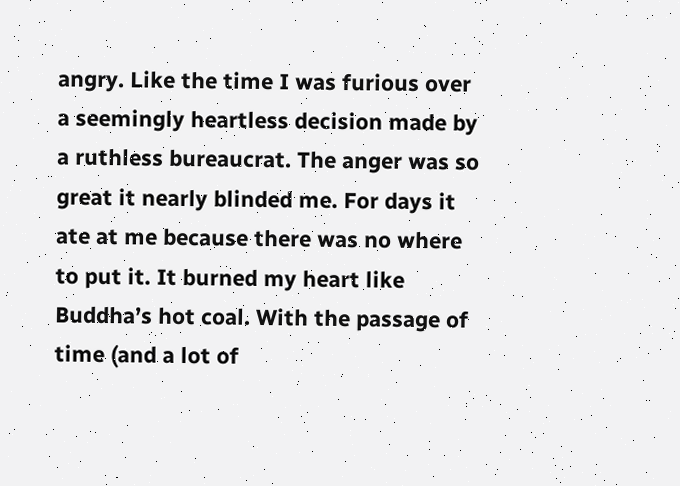angry. Like the time I was furious over a seemingly heartless decision made by a ruthless bureaucrat. The anger was so great it nearly blinded me. For days it ate at me because there was no where to put it. It burned my heart like Buddha’s hot coal. With the passage of time (and a lot of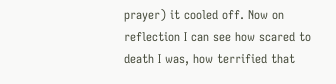prayer) it cooled off. Now on reflection I can see how scared to death I was, how terrified that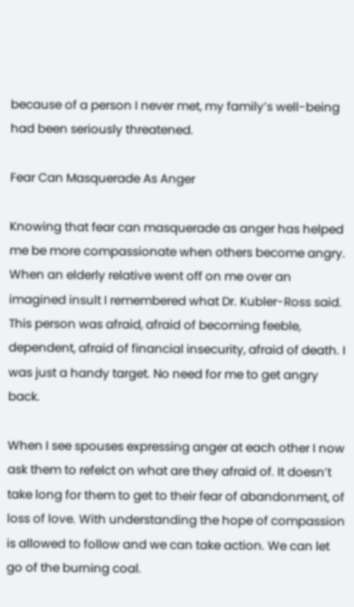because of a person I never met, my family’s well-being had been seriously threatened.

Fear Can Masquerade As Anger

Knowing that fear can masquerade as anger has helped me be more compassionate when others become angry. When an elderly relative went off on me over an imagined insult I remembered what Dr. Kubler-Ross said. This person was afraid, afraid of becoming feeble, dependent, afraid of financial insecurity, afraid of death. I was just a handy target. No need for me to get angry back.

When I see spouses expressing anger at each other I now ask them to refelct on what are they afraid of. It doesn’t take long for them to get to their fear of abandonment, of loss of love. With understanding the hope of compassion is allowed to follow and we can take action. We can let go of the burning coal.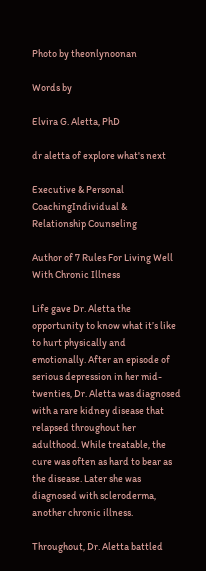Photo by theonlynoonan

Words by

Elvira G. Aletta, PhD

dr aletta of explore what's next

Executive & Personal CoachingIndividual & Relationship Counseling

Author of 7 Rules For Living Well With Chronic Illness

Life gave Dr. Aletta the opportunity to know what it’s like to hurt physically and emotionally. After an episode of serious depression in her mid-twenties, Dr. Aletta was diagnosed with a rare kidney disease that relapsed throughout her adulthood. While treatable, the cure was often as hard to bear as the disease. Later she was diagnosed with scleroderma, another chronic illness.

Throughout, Dr. Aletta battled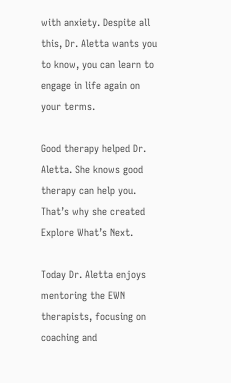with anxiety. Despite all this, Dr. Aletta wants you to know, you can learn to engage in life again on your terms.

Good therapy helped Dr. Aletta. She knows good therapy can help you. That’s why she created Explore What’s Next.

Today Dr. Aletta enjoys mentoring the EWN therapists, focusing on coaching and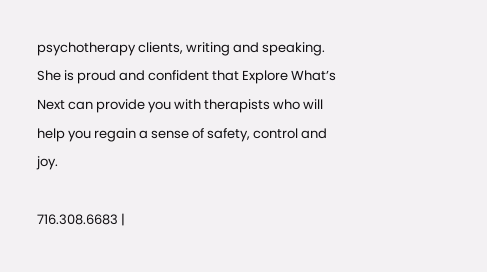psychotherapy clients, writing and speaking. She is proud and confident that Explore What’s Next can provide you with therapists who will help you regain a sense of safety, control and joy.

716.308.6683 |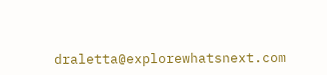draletta@explorewhatsnext.com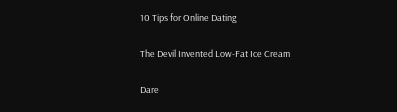10 Tips for Online Dating

The Devil Invented Low-Fat Ice Cream

Dare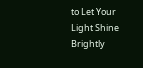to Let Your Light Shine Brightly